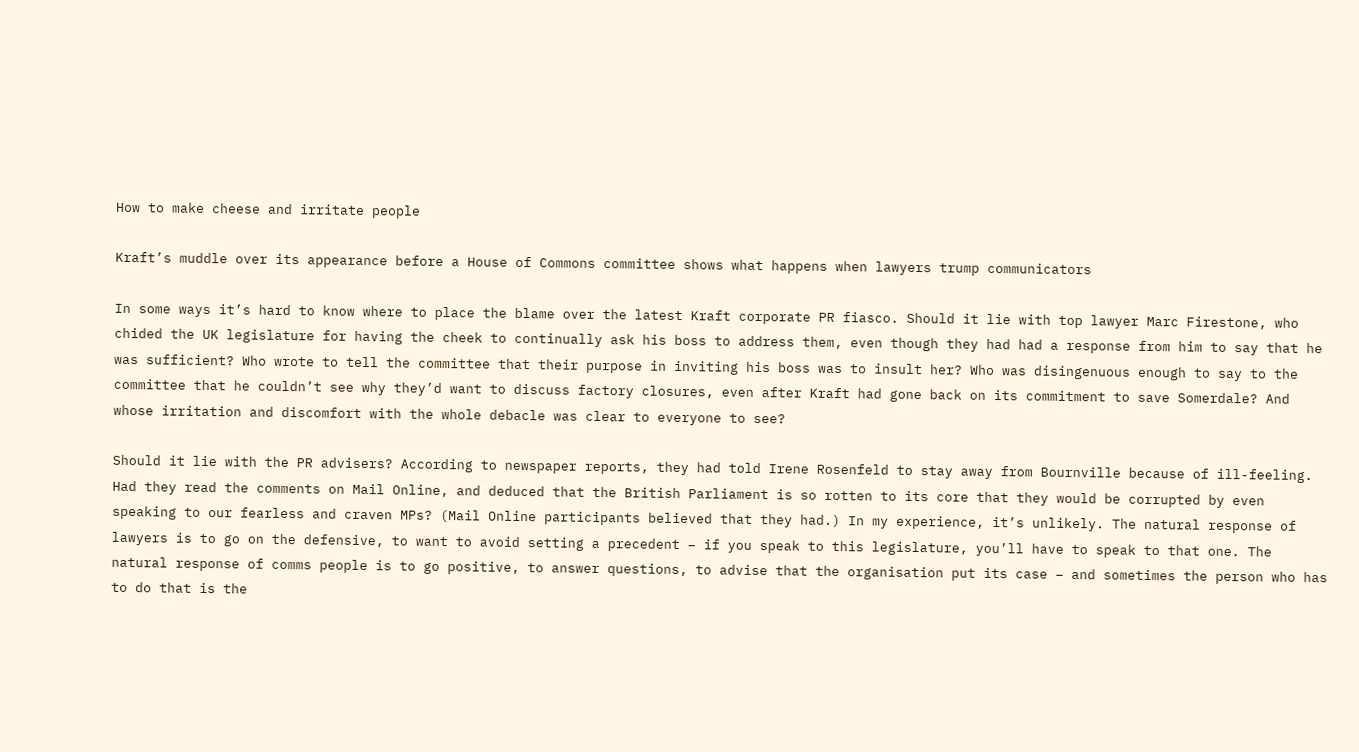How to make cheese and irritate people

Kraft’s muddle over its appearance before a House of Commons committee shows what happens when lawyers trump communicators

In some ways it’s hard to know where to place the blame over the latest Kraft corporate PR fiasco. Should it lie with top lawyer Marc Firestone, who chided the UK legislature for having the cheek to continually ask his boss to address them, even though they had had a response from him to say that he was sufficient? Who wrote to tell the committee that their purpose in inviting his boss was to insult her? Who was disingenuous enough to say to the committee that he couldn’t see why they’d want to discuss factory closures, even after Kraft had gone back on its commitment to save Somerdale? And whose irritation and discomfort with the whole debacle was clear to everyone to see?

Should it lie with the PR advisers? According to newspaper reports, they had told Irene Rosenfeld to stay away from Bournville because of ill-feeling. Had they read the comments on Mail Online, and deduced that the British Parliament is so rotten to its core that they would be corrupted by even speaking to our fearless and craven MPs? (Mail Online participants believed that they had.) In my experience, it’s unlikely. The natural response of lawyers is to go on the defensive, to want to avoid setting a precedent – if you speak to this legislature, you’ll have to speak to that one. The natural response of comms people is to go positive, to answer questions, to advise that the organisation put its case – and sometimes the person who has to do that is the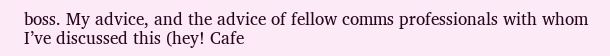boss. My advice, and the advice of fellow comms professionals with whom I’ve discussed this (hey! Cafe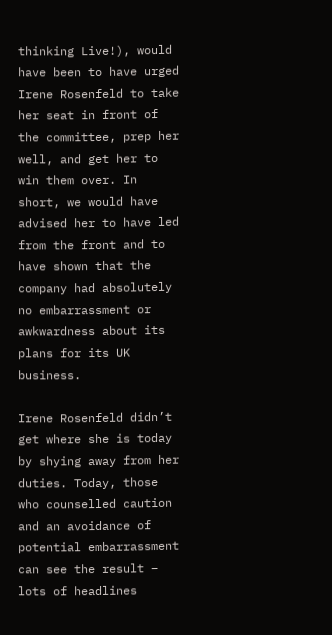thinking Live!), would have been to have urged Irene Rosenfeld to take her seat in front of the committee, prep her well, and get her to win them over. In short, we would have advised her to have led from the front and to have shown that the company had absolutely no embarrassment or awkwardness about its plans for its UK business.

Irene Rosenfeld didn’t get where she is today by shying away from her duties. Today, those who counselled caution and an avoidance of potential embarrassment can see the result – lots of headlines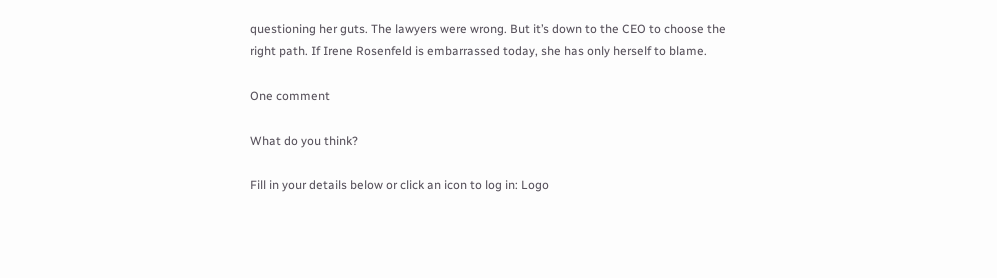questioning her guts. The lawyers were wrong. But it’s down to the CEO to choose the right path. If Irene Rosenfeld is embarrassed today, she has only herself to blame.

One comment

What do you think?

Fill in your details below or click an icon to log in: Logo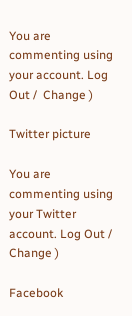You are commenting using your account. Log Out /  Change )

Twitter picture

You are commenting using your Twitter account. Log Out /  Change )

Facebook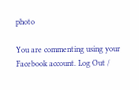photo

You are commenting using your Facebook account. Log Out /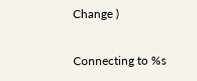Change )

Connecting to %s